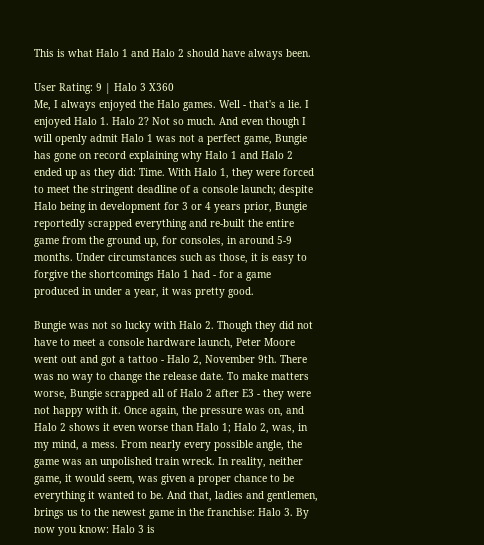This is what Halo 1 and Halo 2 should have always been.

User Rating: 9 | Halo 3 X360
Me, I always enjoyed the Halo games. Well - that's a lie. I enjoyed Halo 1. Halo 2? Not so much. And even though I will openly admit Halo 1 was not a perfect game, Bungie has gone on record explaining why Halo 1 and Halo 2 ended up as they did: Time. With Halo 1, they were forced to meet the stringent deadline of a console launch; despite Halo being in development for 3 or 4 years prior, Bungie reportedly scrapped everything and re-built the entire game from the ground up, for consoles, in around 5-9 months. Under circumstances such as those, it is easy to forgive the shortcomings Halo 1 had - for a game produced in under a year, it was pretty good.

Bungie was not so lucky with Halo 2. Though they did not have to meet a console hardware launch, Peter Moore went out and got a tattoo - Halo 2, November 9th. There was no way to change the release date. To make matters worse, Bungie scrapped all of Halo 2 after E3 - they were not happy with it. Once again, the pressure was on, and Halo 2 shows it even worse than Halo 1; Halo 2, was, in my mind, a mess. From nearly every possible angle, the game was an unpolished train wreck. In reality, neither game, it would seem, was given a proper chance to be everything it wanted to be. And that, ladies and gentlemen, brings us to the newest game in the franchise: Halo 3. By now you know: Halo 3 is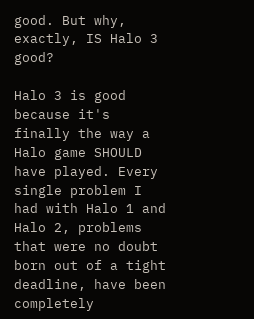good. But why, exactly, IS Halo 3 good?

Halo 3 is good because it's finally the way a Halo game SHOULD have played. Every single problem I had with Halo 1 and Halo 2, problems that were no doubt born out of a tight deadline, have been completely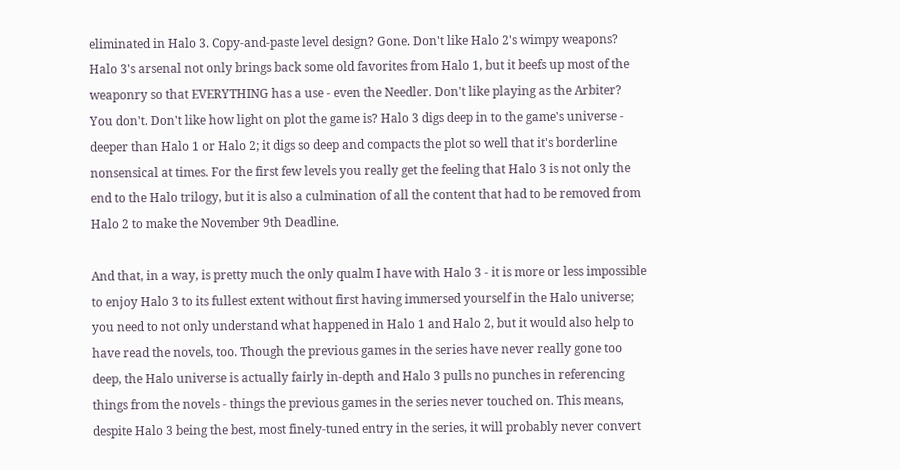eliminated in Halo 3. Copy-and-paste level design? Gone. Don't like Halo 2's wimpy weapons? Halo 3's arsenal not only brings back some old favorites from Halo 1, but it beefs up most of the weaponry so that EVERYTHING has a use - even the Needler. Don't like playing as the Arbiter? You don't. Don't like how light on plot the game is? Halo 3 digs deep in to the game's universe - deeper than Halo 1 or Halo 2; it digs so deep and compacts the plot so well that it's borderline nonsensical at times. For the first few levels you really get the feeling that Halo 3 is not only the end to the Halo trilogy, but it is also a culmination of all the content that had to be removed from Halo 2 to make the November 9th Deadline.

And that, in a way, is pretty much the only qualm I have with Halo 3 - it is more or less impossible to enjoy Halo 3 to its fullest extent without first having immersed yourself in the Halo universe; you need to not only understand what happened in Halo 1 and Halo 2, but it would also help to have read the novels, too. Though the previous games in the series have never really gone too deep, the Halo universe is actually fairly in-depth and Halo 3 pulls no punches in referencing things from the novels - things the previous games in the series never touched on. This means, despite Halo 3 being the best, most finely-tuned entry in the series, it will probably never convert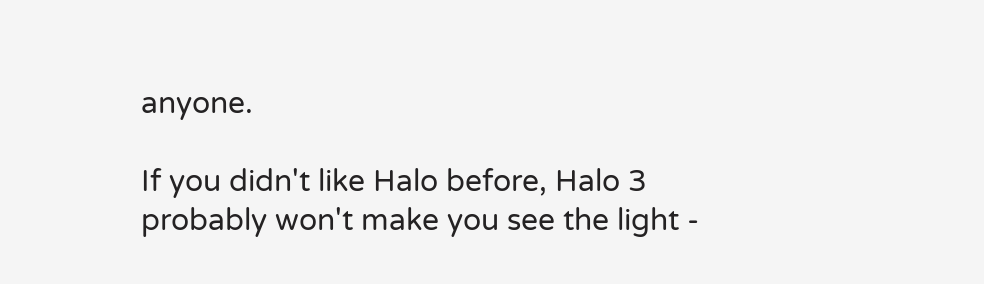anyone.

If you didn't like Halo before, Halo 3 probably won't make you see the light -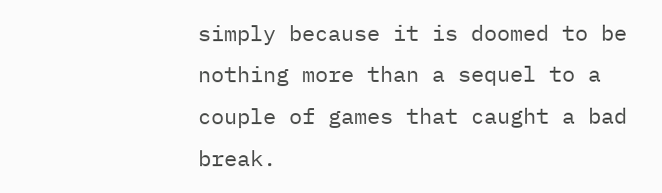simply because it is doomed to be nothing more than a sequel to a couple of games that caught a bad break.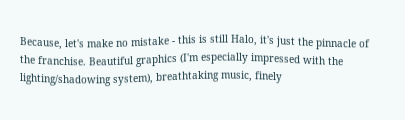Because, let's make no mistake - this is still Halo, it's just the pinnacle of the franchise. Beautiful graphics (I'm especially impressed with the lighting/shadowing system), breathtaking music, finely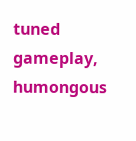tuned gameplay, humongous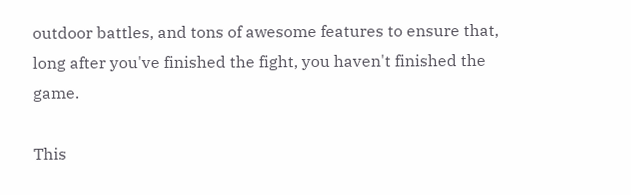outdoor battles, and tons of awesome features to ensure that, long after you've finished the fight, you haven't finished the game.

This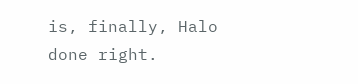is, finally, Halo done right.